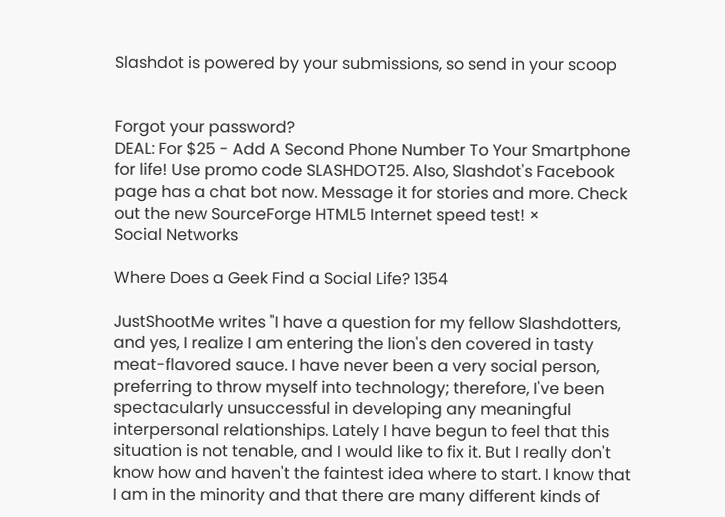Slashdot is powered by your submissions, so send in your scoop


Forgot your password?
DEAL: For $25 - Add A Second Phone Number To Your Smartphone for life! Use promo code SLASHDOT25. Also, Slashdot's Facebook page has a chat bot now. Message it for stories and more. Check out the new SourceForge HTML5 Internet speed test! ×
Social Networks

Where Does a Geek Find a Social Life? 1354

JustShootMe writes "I have a question for my fellow Slashdotters, and yes, I realize I am entering the lion's den covered in tasty meat-flavored sauce. I have never been a very social person, preferring to throw myself into technology; therefore, I've been spectacularly unsuccessful in developing any meaningful interpersonal relationships. Lately I have begun to feel that this situation is not tenable, and I would like to fix it. But I really don't know how and haven't the faintest idea where to start. I know that I am in the minority and that there are many different kinds of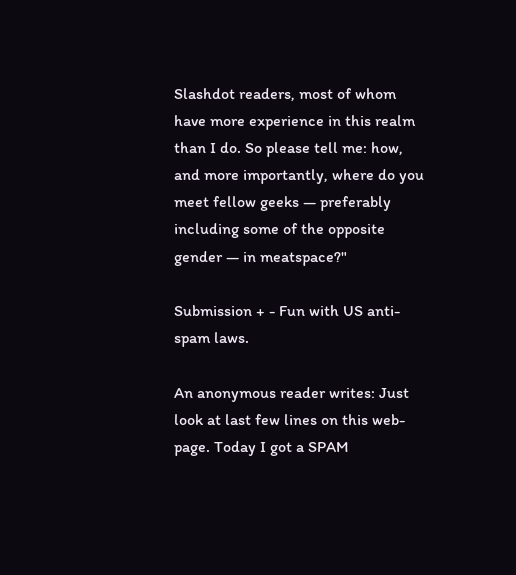Slashdot readers, most of whom have more experience in this realm than I do. So please tell me: how, and more importantly, where do you meet fellow geeks — preferably including some of the opposite gender — in meatspace?"

Submission + - Fun with US anti-spam laws.

An anonymous reader writes: Just look at last few lines on this web-page. Today I got a SPAM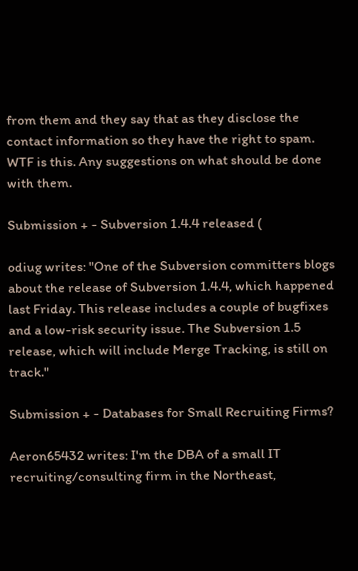from them and they say that as they disclose the contact information so they have the right to spam. WTF is this. Any suggestions on what should be done with them.

Submission + - Subversion 1.4.4 released (

odiug writes: "One of the Subversion committers blogs about the release of Subversion 1.4.4, which happened last Friday. This release includes a couple of bugfixes and a low-risk security issue. The Subversion 1.5 release, which will include Merge Tracking, is still on track."

Submission + - Databases for Small Recruiting Firms?

Aeron65432 writes: I'm the DBA of a small IT recruiting/consulting firm in the Northeast,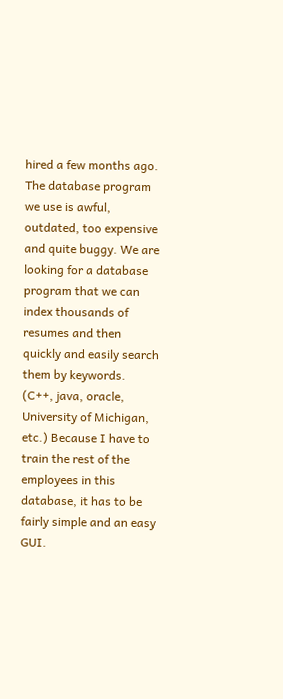hired a few months ago. The database program we use is awful, outdated, too expensive and quite buggy. We are looking for a database program that we can index thousands of resumes and then quickly and easily search them by keywords. (C++, java, oracle, University of Michigan, etc.) Because I have to train the rest of the employees in this database, it has to be fairly simple and an easy GUI.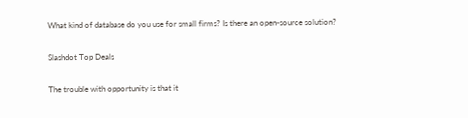What kind of database do you use for small firms? Is there an open-source solution?

Slashdot Top Deals

The trouble with opportunity is that it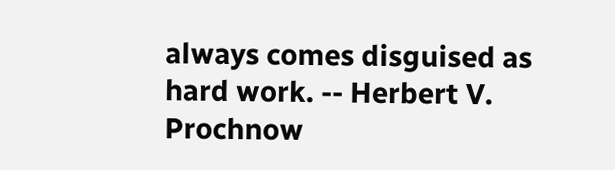always comes disguised as hard work. -- Herbert V. Prochnow